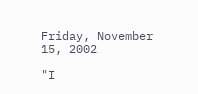Friday, November 15, 2002

"I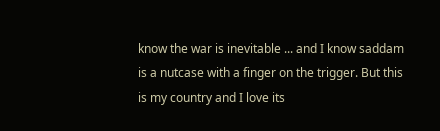know the war is inevitable ... and I know saddam is a nutcase with a finger on the trigger. But this is my country and I love its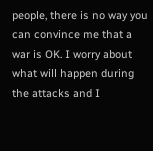people, there is no way you can convince me that a war is OK. I worry about what will happen during the attacks and I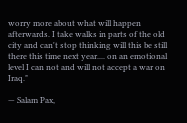worry more about what will happen afterwards. I take walks in parts of the old city and can't stop thinking will this be still there this time next year.... on an emotional level I can not and will not accept a war on Iraq."

— Salam Pax,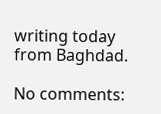writing today from Baghdad.

No comments: